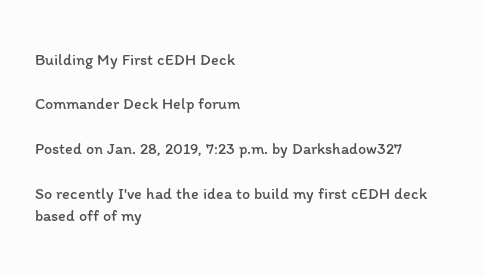Building My First cEDH Deck

Commander Deck Help forum

Posted on Jan. 28, 2019, 7:23 p.m. by Darkshadow327

So recently I've had the idea to build my first cEDH deck based off of my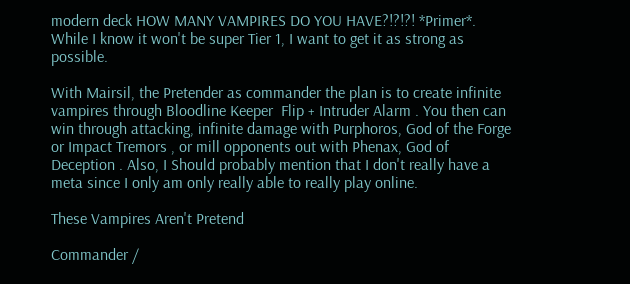modern deck HOW MANY VAMPIRES DO YOU HAVE?!?!?! *Primer*. While I know it won't be super Tier 1, I want to get it as strong as possible.

With Mairsil, the Pretender as commander the plan is to create infinite vampires through Bloodline Keeper  Flip + Intruder Alarm . You then can win through attacking, infinite damage with Purphoros, God of the Forge or Impact Tremors , or mill opponents out with Phenax, God of Deception . Also, I Should probably mention that I don't really have a meta since I only am only really able to really play online.

These Vampires Aren't Pretend

Commander /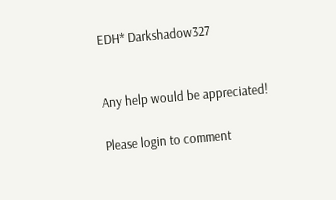EDH* Darkshadow327


Any help would be appreciated!

Please login to comment